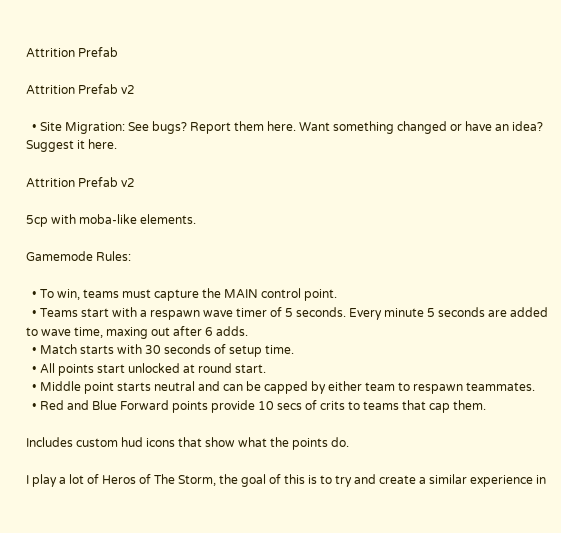Attrition Prefab

Attrition Prefab v2

  • Site Migration: See bugs? Report them here. Want something changed or have an idea? Suggest it here.

Attrition Prefab v2

5cp with moba-like elements.

Gamemode Rules:

  • To win, teams must capture the MAIN control point.
  • Teams start with a respawn wave timer of 5 seconds. Every minute 5 seconds are added to wave time, maxing out after 6 adds.
  • Match starts with 30 seconds of setup time.
  • All points start unlocked at round start.
  • Middle point starts neutral and can be capped by either team to respawn teammates.
  • Red and Blue Forward points provide 10 secs of crits to teams that cap them.

Includes custom hud icons that show what the points do.

I play a lot of Heros of The Storm, the goal of this is to try and create a similar experience in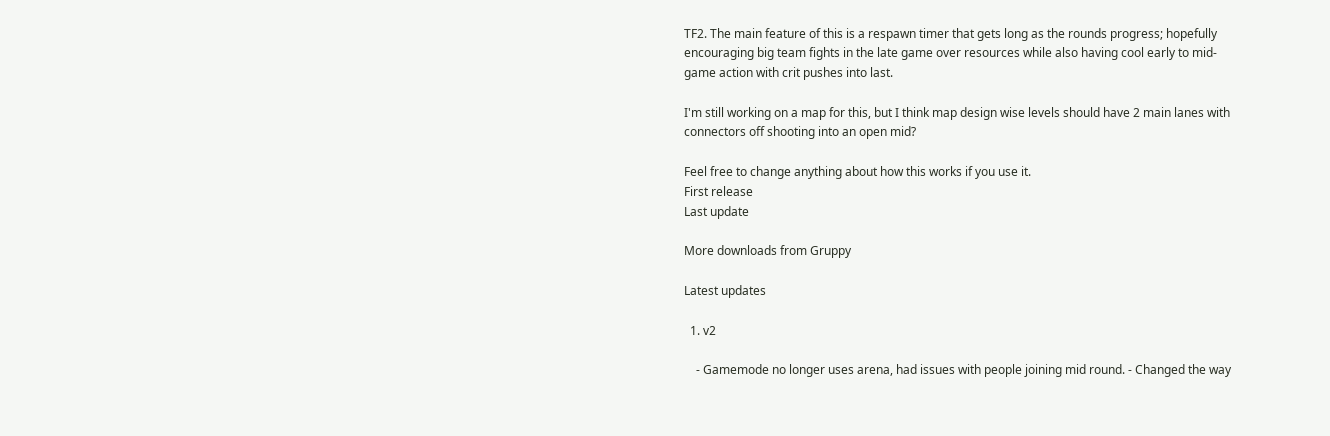TF2. The main feature of this is a respawn timer that gets long as the rounds progress; hopefully encouraging big team fights in the late game over resources while also having cool early to mid-game action with crit pushes into last.

I'm still working on a map for this, but I think map design wise levels should have 2 main lanes with connectors off shooting into an open mid?

Feel free to change anything about how this works if you use it.
First release
Last update

More downloads from Gruppy

Latest updates

  1. v2

    - Gamemode no longer uses arena, had issues with people joining mid round. - Changed the way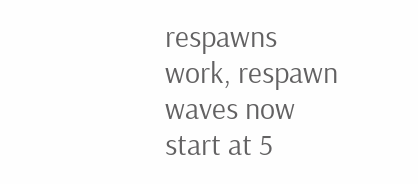respawns work, respawn waves now start at 5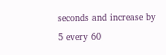seconds and increase by 5 every 60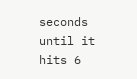seconds until it hits 6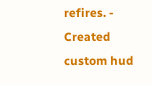refires. - Created custom hud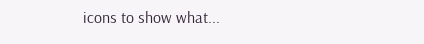icons to show what...